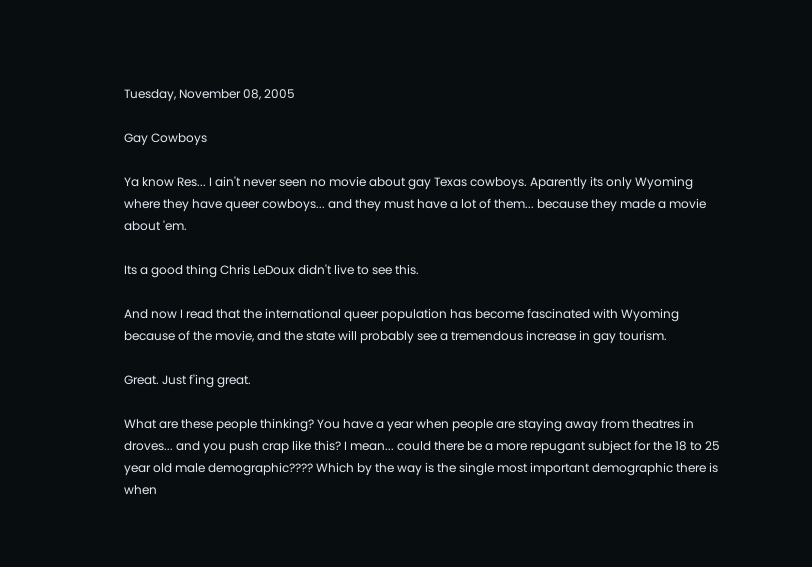Tuesday, November 08, 2005

Gay Cowboys

Ya know Res... I ain't never seen no movie about gay Texas cowboys. Aparently its only Wyoming where they have queer cowboys... and they must have a lot of them... because they made a movie about 'em.

Its a good thing Chris LeDoux didn't live to see this.

And now I read that the international queer population has become fascinated with Wyoming because of the movie, and the state will probably see a tremendous increase in gay tourism.

Great. Just f'ing great.

What are these people thinking? You have a year when people are staying away from theatres in droves... and you push crap like this? I mean... could there be a more repugant subject for the 18 to 25 year old male demographic???? Which by the way is the single most important demographic there is when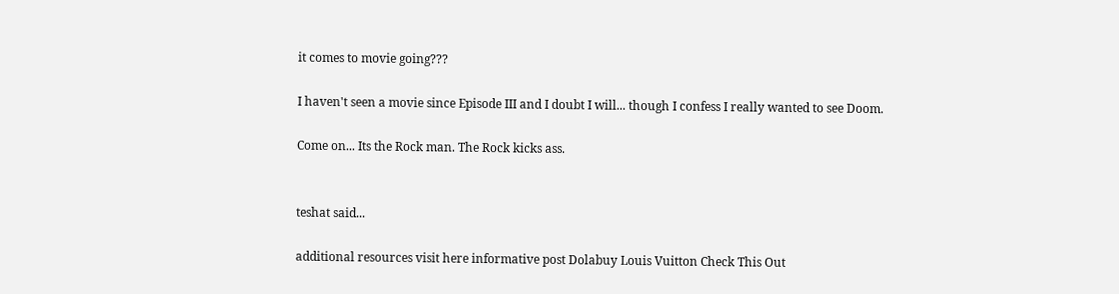it comes to movie going???

I haven't seen a movie since Episode III and I doubt I will... though I confess I really wanted to see Doom.

Come on... Its the Rock man. The Rock kicks ass.


teshat said...

additional resources visit here informative post Dolabuy Louis Vuitton Check This Out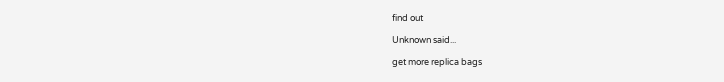find out

Unknown said...

get more replica bags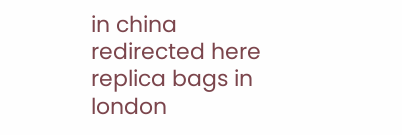in china redirected here replica bags in london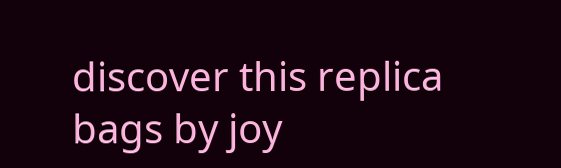discover this replica bags by joy